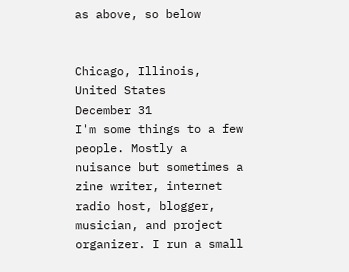as above, so below


Chicago, Illinois, United States
December 31
I'm some things to a few people. Mostly a nuisance but sometimes a zine writer, internet radio host, blogger, musician, and project organizer. I run a small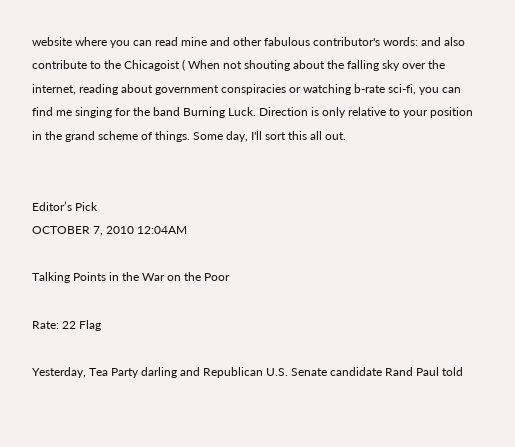website where you can read mine and other fabulous contributor's words: and also contribute to the Chicagoist ( When not shouting about the falling sky over the internet, reading about government conspiracies or watching b-rate sci-fi, you can find me singing for the band Burning Luck. Direction is only relative to your position in the grand scheme of things. Some day, I'll sort this all out.


Editor’s Pick
OCTOBER 7, 2010 12:04AM

Talking Points in the War on the Poor

Rate: 22 Flag

Yesterday, Tea Party darling and Republican U.S. Senate candidate Rand Paul told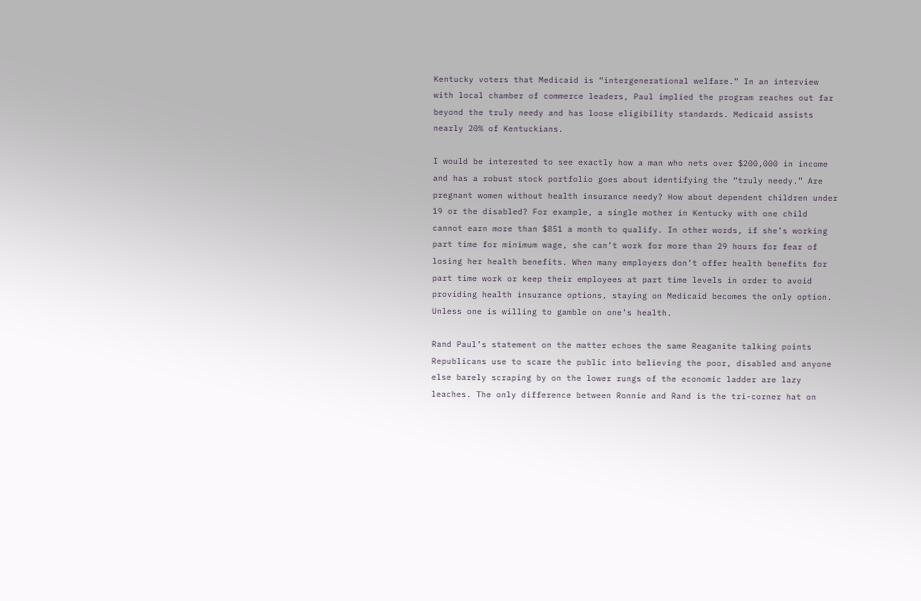Kentucky voters that Medicaid is “intergenerational welfare.” In an interview with local chamber of commerce leaders, Paul implied the program reaches out far beyond the truly needy and has loose eligibility standards. Medicaid assists nearly 20% of Kentuckians.

I would be interested to see exactly how a man who nets over $200,000 in income and has a robust stock portfolio goes about identifying the “truly needy.” Are pregnant women without health insurance needy? How about dependent children under 19 or the disabled? For example, a single mother in Kentucky with one child cannot earn more than $851 a month to qualify. In other words, if she’s working part time for minimum wage, she can’t work for more than 29 hours for fear of losing her health benefits. When many employers don’t offer health benefits for part time work or keep their employees at part time levels in order to avoid providing health insurance options, staying on Medicaid becomes the only option. Unless one is willing to gamble on one’s health.

Rand Paul’s statement on the matter echoes the same Reaganite talking points Republicans use to scare the public into believing the poor, disabled and anyone else barely scraping by on the lower rungs of the economic ladder are lazy leaches. The only difference between Ronnie and Rand is the tri-corner hat on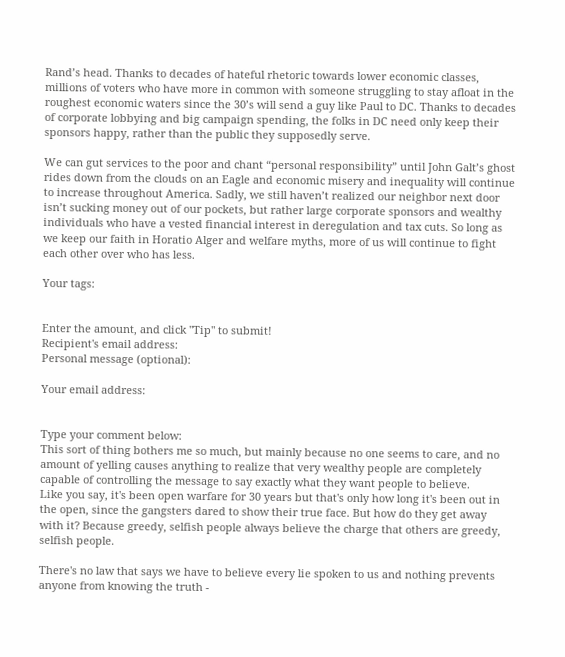Rand’s head. Thanks to decades of hateful rhetoric towards lower economic classes, millions of voters who have more in common with someone struggling to stay afloat in the roughest economic waters since the 30’s will send a guy like Paul to DC. Thanks to decades of corporate lobbying and big campaign spending, the folks in DC need only keep their sponsors happy, rather than the public they supposedly serve.

We can gut services to the poor and chant “personal responsibility” until John Galt’s ghost rides down from the clouds on an Eagle and economic misery and inequality will continue to increase throughout America. Sadly, we still haven’t realized our neighbor next door isn’t sucking money out of our pockets, but rather large corporate sponsors and wealthy individuals who have a vested financial interest in deregulation and tax cuts. So long as we keep our faith in Horatio Alger and welfare myths, more of us will continue to fight each other over who has less.

Your tags:


Enter the amount, and click "Tip" to submit!
Recipient's email address:
Personal message (optional):

Your email address:


Type your comment below:
This sort of thing bothers me so much, but mainly because no one seems to care, and no amount of yelling causes anything to realize that very wealthy people are completely capable of controlling the message to say exactly what they want people to believe.
Like you say, it's been open warfare for 30 years but that's only how long it's been out in the open, since the gangsters dared to show their true face. But how do they get away with it? Because greedy, selfish people always believe the charge that others are greedy, selfish people.

There's no law that says we have to believe every lie spoken to us and nothing prevents anyone from knowing the truth -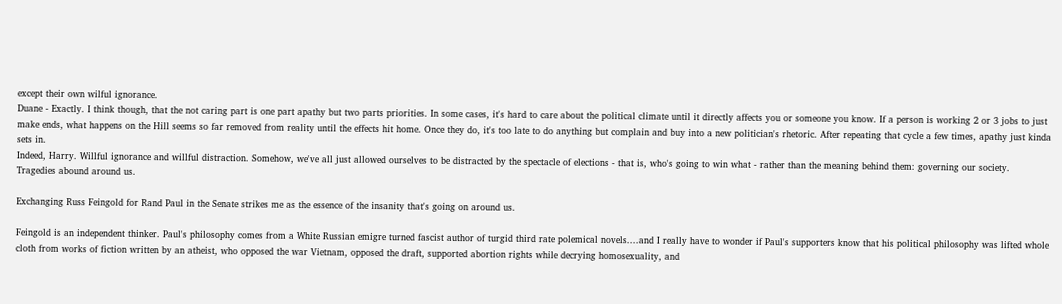except their own wilful ignorance.
Duane - Exactly. I think though, that the not caring part is one part apathy but two parts priorities. In some cases, it's hard to care about the political climate until it directly affects you or someone you know. If a person is working 2 or 3 jobs to just make ends, what happens on the Hill seems so far removed from reality until the effects hit home. Once they do, it's too late to do anything but complain and buy into a new politician's rhetoric. After repeating that cycle a few times, apathy just kinda sets in.
Indeed, Harry. Willful ignorance and willful distraction. Somehow, we've all just allowed ourselves to be distracted by the spectacle of elections - that is, who's going to win what - rather than the meaning behind them: governing our society.
Tragedies abound around us.

Exchanging Russ Feingold for Rand Paul in the Senate strikes me as the essence of the insanity that's going on around us.

Feingold is an independent thinker. Paul's philosophy comes from a White Russian emigre turned fascist author of turgid third rate polemical novels....and I really have to wonder if Paul's supporters know that his political philosophy was lifted whole cloth from works of fiction written by an atheist, who opposed the war Vietnam, opposed the draft, supported abortion rights while decrying homosexuality, and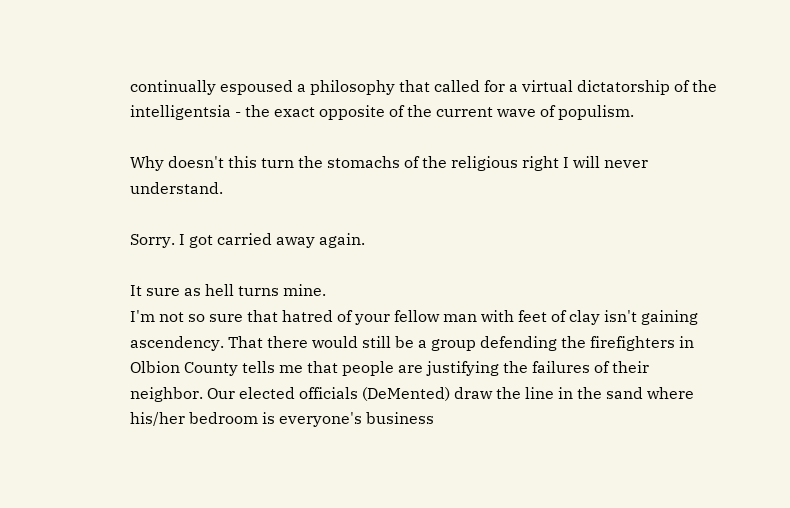continually espoused a philosophy that called for a virtual dictatorship of the intelligentsia - the exact opposite of the current wave of populism.

Why doesn't this turn the stomachs of the religious right I will never understand.

Sorry. I got carried away again.

It sure as hell turns mine.
I'm not so sure that hatred of your fellow man with feet of clay isn't gaining ascendency. That there would still be a group defending the firefighters in Olbion County tells me that people are justifying the failures of their neighbor. Our elected officials (DeMented) draw the line in the sand where his/her bedroom is everyone's business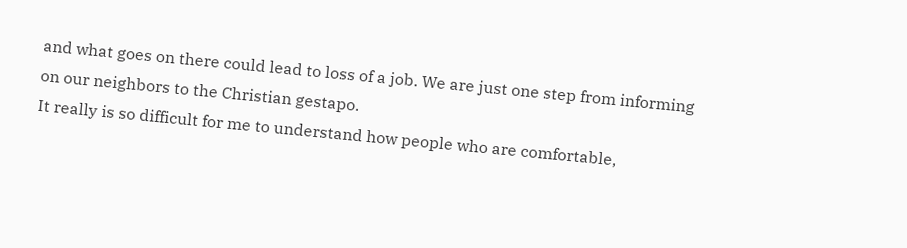and what goes on there could lead to loss of a job. We are just one step from informing on our neighbors to the Christian gestapo.
It really is so difficult for me to understand how people who are comfortable,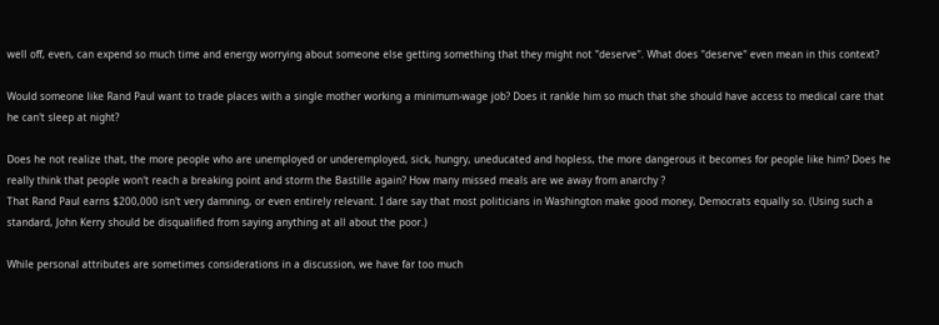well off, even, can expend so much time and energy worrying about someone else getting something that they might not "deserve". What does "deserve" even mean in this context?

Would someone like Rand Paul want to trade places with a single mother working a minimum-wage job? Does it rankle him so much that she should have access to medical care that he can't sleep at night?

Does he not realize that, the more people who are unemployed or underemployed, sick, hungry, uneducated and hopless, the more dangerous it becomes for people like him? Does he really think that people won't reach a breaking point and storm the Bastille again? How many missed meals are we away from anarchy ?
That Rand Paul earns $200,000 isn't very damning, or even entirely relevant. I dare say that most politicians in Washington make good money, Democrats equally so. (Using such a standard, John Kerry should be disqualified from saying anything at all about the poor.)

While personal attributes are sometimes considerations in a discussion, we have far too much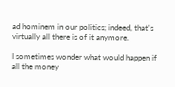ad hominem in our politics; indeed, that's virtually all there is of it anymore.

I sometimes wonder what would happen if all the money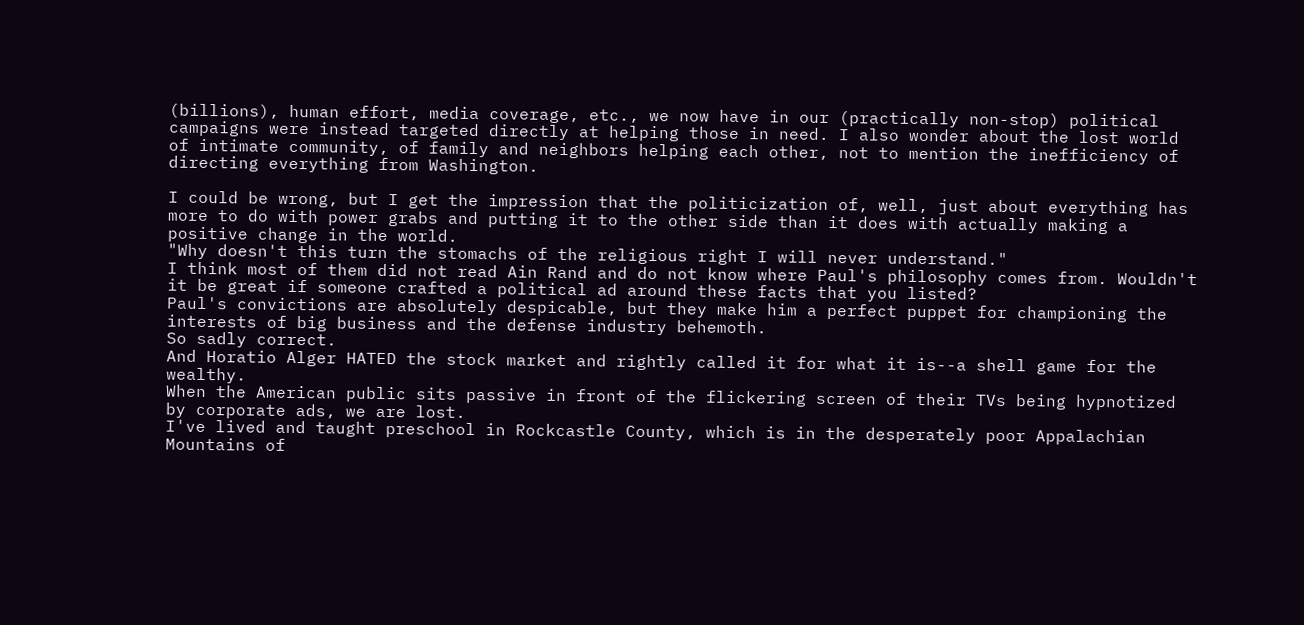(billions), human effort, media coverage, etc., we now have in our (practically non-stop) political campaigns were instead targeted directly at helping those in need. I also wonder about the lost world of intimate community, of family and neighbors helping each other, not to mention the inefficiency of directing everything from Washington.

I could be wrong, but I get the impression that the politicization of, well, just about everything has more to do with power grabs and putting it to the other side than it does with actually making a positive change in the world.
"Why doesn't this turn the stomachs of the religious right I will never understand."
I think most of them did not read Ain Rand and do not know where Paul's philosophy comes from. Wouldn't it be great if someone crafted a political ad around these facts that you listed?
Paul's convictions are absolutely despicable, but they make him a perfect puppet for championing the interests of big business and the defense industry behemoth.
So sadly correct.
And Horatio Alger HATED the stock market and rightly called it for what it is--a shell game for the wealthy.
When the American public sits passive in front of the flickering screen of their TVs being hypnotized by corporate ads, we are lost.
I've lived and taught preschool in Rockcastle County, which is in the desperately poor Appalachian Mountains of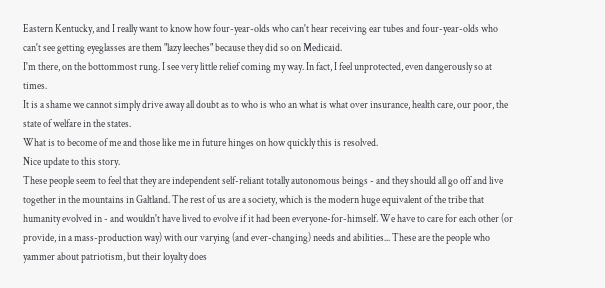Eastern Kentucky, and I really want to know how four-year-olds who can't hear receiving ear tubes and four-year-olds who can't see getting eyeglasses are them "lazy leeches" because they did so on Medicaid.
I'm there, on the bottommost rung. I see very little relief coming my way. In fact, I feel unprotected, even dangerously so at times.
It is a shame we cannot simply drive away all doubt as to who is who an what is what over insurance, health care, our poor, the state of welfare in the states.
What is to become of me and those like me in future hinges on how quickly this is resolved.
Nice update to this story.
These people seem to feel that they are independent self-reliant totally autonomous beings - and they should all go off and live together in the mountains in Galtland. The rest of us are a society, which is the modern huge equivalent of the tribe that humanity evolved in - and wouldn't have lived to evolve if it had been everyone-for-himself. We have to care for each other (or provide, in a mass-production way) with our varying (and ever-changing) needs and abilities... These are the people who yammer about patriotism, but their loyalty does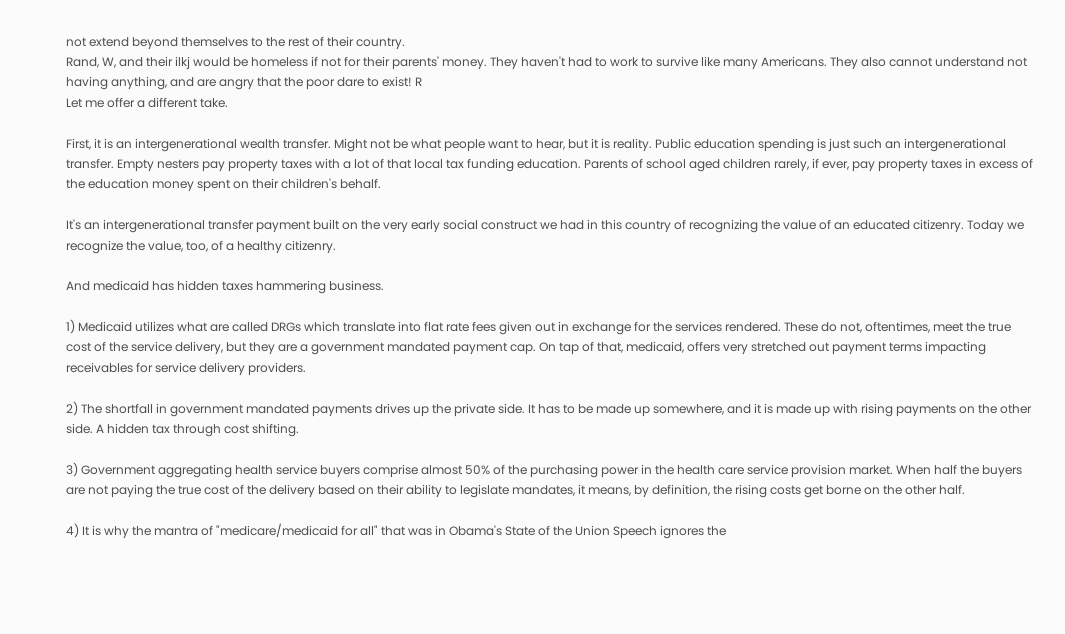not extend beyond themselves to the rest of their country.
Rand, W, and their ilkj would be homeless if not for their parents' money. They haven't had to work to survive like many Americans. They also cannot understand not having anything, and are angry that the poor dare to exist! R
Let me offer a different take.

First, it is an intergenerational wealth transfer. Might not be what people want to hear, but it is reality. Public education spending is just such an intergenerational transfer. Empty nesters pay property taxes with a lot of that local tax funding education. Parents of school aged children rarely, if ever, pay property taxes in excess of the education money spent on their children's behalf.

It's an intergenerational transfer payment built on the very early social construct we had in this country of recognizing the value of an educated citizenry. Today we recognize the value, too, of a healthy citizenry.

And medicaid has hidden taxes hammering business.

1) Medicaid utilizes what are called DRGs which translate into flat rate fees given out in exchange for the services rendered. These do not, oftentimes, meet the true cost of the service delivery, but they are a government mandated payment cap. On tap of that, medicaid, offers very stretched out payment terms impacting receivables for service delivery providers.

2) The shortfall in government mandated payments drives up the private side. It has to be made up somewhere, and it is made up with rising payments on the other side. A hidden tax through cost shifting.

3) Government aggregating health service buyers comprise almost 50% of the purchasing power in the health care service provision market. When half the buyers are not paying the true cost of the delivery based on their ability to legislate mandates, it means, by definition, the rising costs get borne on the other half.

4) It is why the mantra of "medicare/medicaid for all" that was in Obama's State of the Union Speech ignores the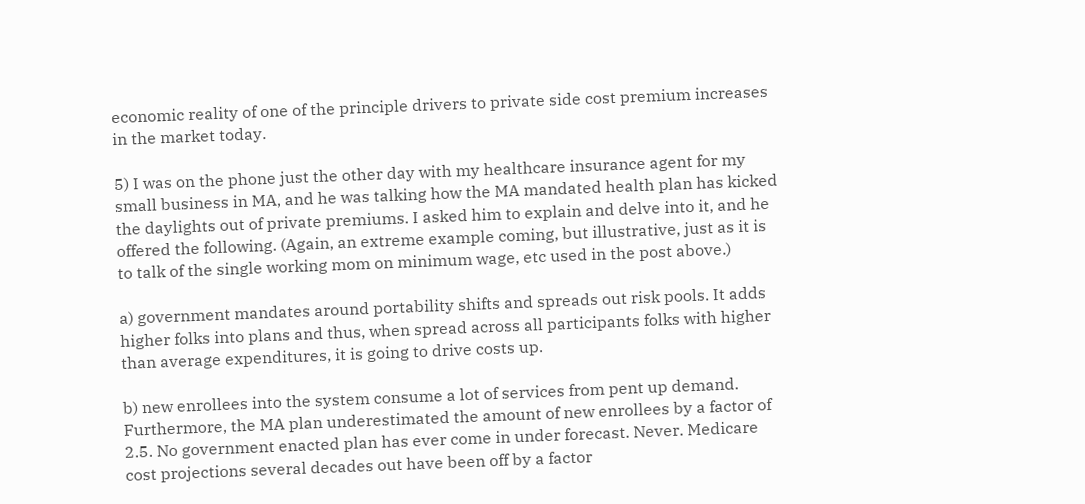economic reality of one of the principle drivers to private side cost premium increases in the market today.

5) I was on the phone just the other day with my healthcare insurance agent for my small business in MA, and he was talking how the MA mandated health plan has kicked the daylights out of private premiums. I asked him to explain and delve into it, and he offered the following. (Again, an extreme example coming, but illustrative, just as it is to talk of the single working mom on minimum wage, etc used in the post above.)

a) government mandates around portability shifts and spreads out risk pools. It adds higher folks into plans and thus, when spread across all participants folks with higher than average expenditures, it is going to drive costs up.

b) new enrollees into the system consume a lot of services from pent up demand. Furthermore, the MA plan underestimated the amount of new enrollees by a factor of 2.5. No government enacted plan has ever come in under forecast. Never. Medicare cost projections several decades out have been off by a factor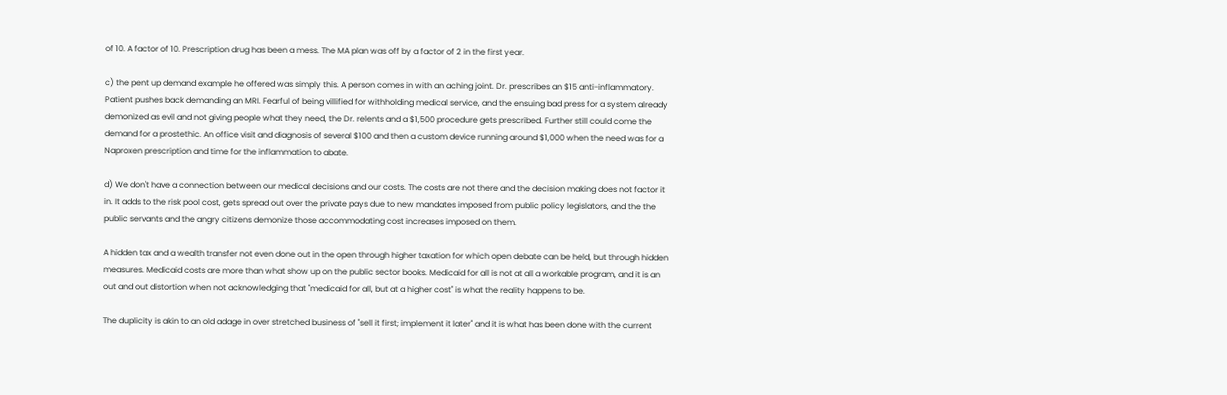of 10. A factor of 10. Prescription drug has been a mess. The MA plan was off by a factor of 2 in the first year.

c) the pent up demand example he offered was simply this. A person comes in with an aching joint. Dr. prescribes an $15 anti-inflammatory. Patient pushes back demanding an MRI. Fearful of being villified for withholding medical service, and the ensuing bad press for a system already demonized as evil and not giving people what they need, the Dr. relents and a $1,500 procedure gets prescribed. Further still could come the demand for a prostethic. An office visit and diagnosis of several $100 and then a custom device running around $1,000 when the need was for a Naproxen prescription and time for the inflammation to abate.

d) We don't have a connection between our medical decisions and our costs. The costs are not there and the decision making does not factor it in. It adds to the risk pool cost, gets spread out over the private pays due to new mandates imposed from public policy legislators, and the the public servants and the angry citizens demonize those accommodating cost increases imposed on them.

A hidden tax and a wealth transfer not even done out in the open through higher taxation for which open debate can be held, but through hidden measures. Medicaid costs are more than what show up on the public sector books. Medicaid for all is not at all a workable program, and it is an out and out distortion when not acknowledging that "medicaid for all, but at a higher cost" is what the reality happens to be.

The duplicity is akin to an old adage in over stretched business of "sell it first; implement it later" and it is what has been done with the current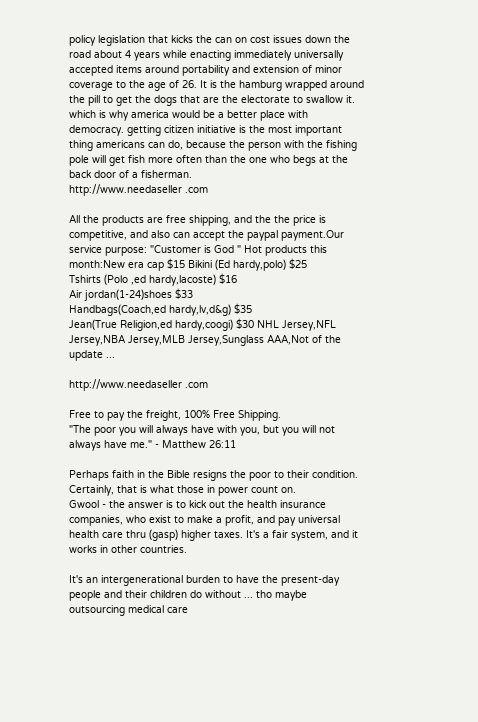policy legislation that kicks the can on cost issues down the road about 4 years while enacting immediately universally accepted items around portability and extension of minor coverage to the age of 26. It is the hamburg wrapped around the pill to get the dogs that are the electorate to swallow it.
which is why america would be a better place with democracy. getting citizen initiative is the most important thing americans can do, because the person with the fishing pole will get fish more often than the one who begs at the back door of a fisherman.
http://www.needaseller .com

All the products are free shipping, and the the price is competitive, and also can accept the paypal payment.Our service purpose: "Customer is God " Hot products this month:New era cap $15 Bikini (Ed hardy,polo) $25
Tshirts (Polo ,ed hardy,lacoste) $16
Air jordan(1-24)shoes $33
Handbags(Coach,ed hardy,lv,d&g) $35
Jean(True Religion,ed hardy,coogi) $30 NHL Jersey,NFL Jersey,NBA Jersey,MLB Jersey,Sunglass AAA,Not of the update ...

http://www.needaseller .com

Free to pay the freight, 100% Free Shipping.
"The poor you will always have with you, but you will not always have me." - Matthew 26:11

Perhaps faith in the Bible resigns the poor to their condition. Certainly, that is what those in power count on.
Gwool - the answer is to kick out the health insurance companies, who exist to make a profit, and pay universal health care thru (gasp) higher taxes. It's a fair system, and it works in other countries.

It's an intergenerational burden to have the present-day people and their children do without ... tho maybe outsourcing medical care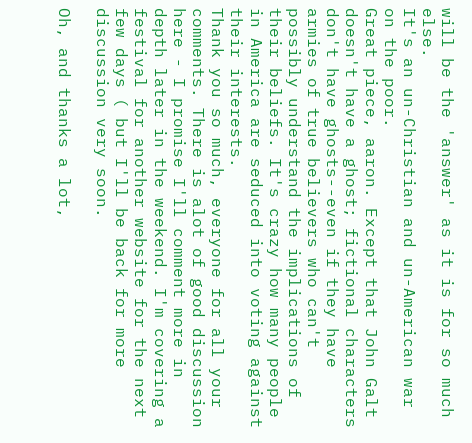will be the 'answer' as it is for so much else.
It's an un-Christian and un-American war on the poor.
Great piece, aaron. Except that John Galt doesn't have a ghost; fictional characters don't have ghosts--even if they have armies of true believers who can't possibly understand the implications of their beliefs. It's crazy how many people in America are seduced into voting against their interests.
Thank you so much, everyone for all your comments. There is alot of good discussion here - I promise I'll comment more in depth later in the weekend. I'm covering a festival for another website for the next few days ( but I'll be back for more discussion very soon.

Oh, and thanks a lot,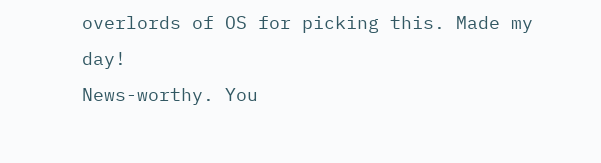overlords of OS for picking this. Made my day!
News-worthy. You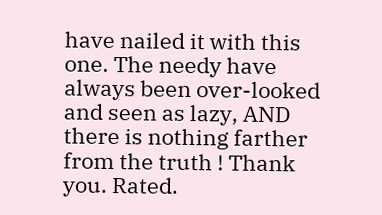have nailed it with this one. The needy have always been over-looked and seen as lazy, AND there is nothing farther from the truth ! Thank you. Rated.